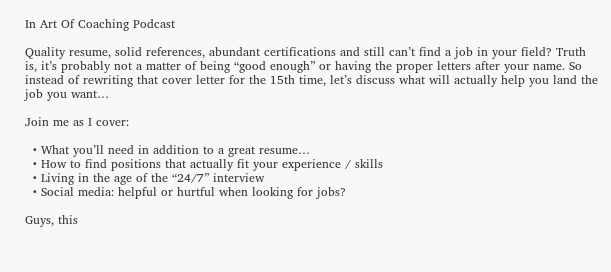In Art Of Coaching Podcast

Quality resume, solid references, abundant certifications and still can’t find a job in your field? Truth is, it’s probably not a matter of being “good enough” or having the proper letters after your name. So instead of rewriting that cover letter for the 15th time, let’s discuss what will actually help you land the job you want…

Join me as I cover:

  • What you’ll need in addition to a great resume…
  • How to find positions that actually fit your experience / skills
  • Living in the age of the “24/7” interview
  • Social media: helpful or hurtful when looking for jobs?

Guys, this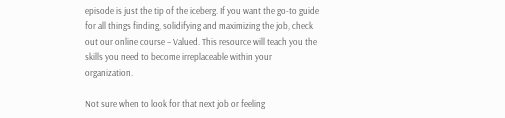episode is just the tip of the iceberg. If you want the go-to guide for all things finding, solidifying and maximizing the job, check out our online course – Valued. This resource will teach you the skills you need to become irreplaceable within your organization.

Not sure when to look for that next job or feeling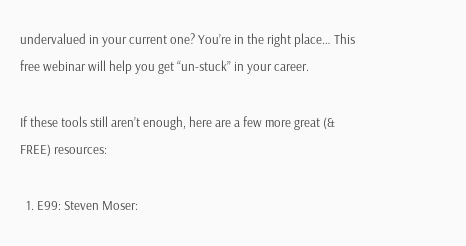undervalued in your current one? You’re in the right place… This free webinar will help you get “un-stuck” in your career.

If these tools still aren’t enough, here are a few more great (& FREE) resources:

  1. E99: Steven Moser: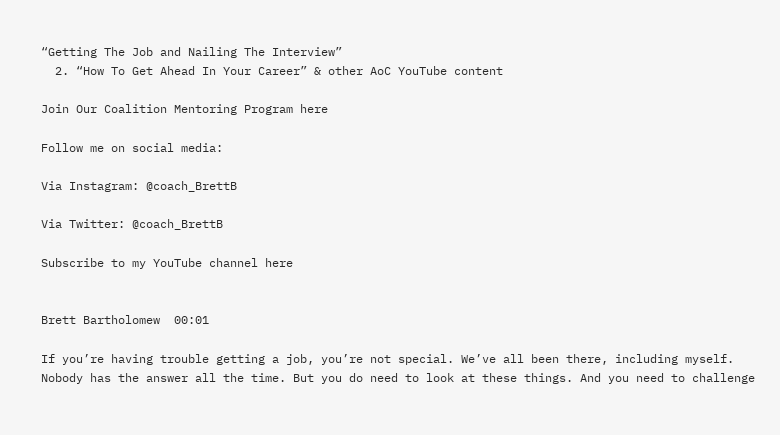“Getting The Job and Nailing The Interview”
  2. “How To Get Ahead In Your Career” & other AoC YouTube content

Join Our Coalition Mentoring Program here

Follow me on social media:

Via Instagram: @coach_BrettB

Via Twitter: @coach_BrettB

Subscribe to my YouTube channel here


Brett Bartholomew  00:01

If you’re having trouble getting a job, you’re not special. We’ve all been there, including myself. Nobody has the answer all the time. But you do need to look at these things. And you need to challenge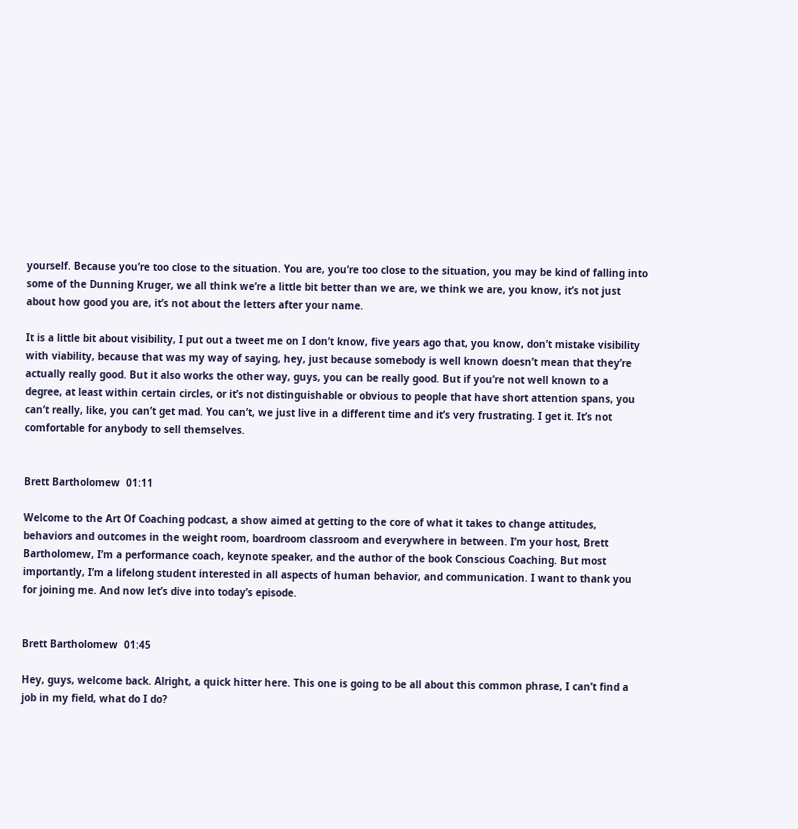yourself. Because you’re too close to the situation. You are, you’re too close to the situation, you may be kind of falling into some of the Dunning Kruger, we all think we’re a little bit better than we are, we think we are, you know, it’s not just about how good you are, it’s not about the letters after your name.

It is a little bit about visibility, I put out a tweet me on I don’t know, five years ago that, you know, don’t mistake visibility with viability, because that was my way of saying, hey, just because somebody is well known doesn’t mean that they’re actually really good. But it also works the other way, guys, you can be really good. But if you’re not well known to a degree, at least within certain circles, or it’s not distinguishable or obvious to people that have short attention spans, you can’t really, like, you can’t get mad. You can’t, we just live in a different time and it’s very frustrating. I get it. It’s not comfortable for anybody to sell themselves.


Brett Bartholomew  01:11

Welcome to the Art Of Coaching podcast, a show aimed at getting to the core of what it takes to change attitudes, behaviors and outcomes in the weight room, boardroom classroom and everywhere in between. I’m your host, Brett Bartholomew, I’m a performance coach, keynote speaker, and the author of the book Conscious Coaching. But most importantly, I’m a lifelong student interested in all aspects of human behavior, and communication. I want to thank you for joining me. And now let’s dive into today’s episode.


Brett Bartholomew  01:45

Hey, guys, welcome back. Alright, a quick hitter here. This one is going to be all about this common phrase, I can’t find a job in my field, what do I do?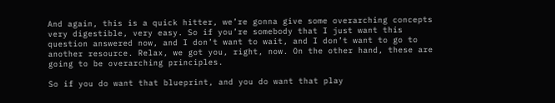And again, this is a quick hitter, we’re gonna give some overarching concepts very digestible, very easy. So if you’re somebody that I just want this question answered now, and I don’t want to wait, and I don’t want to go to another resource. Relax, we got you, right, now. On the other hand, these are going to be overarching principles.

So if you do want that blueprint, and you do want that play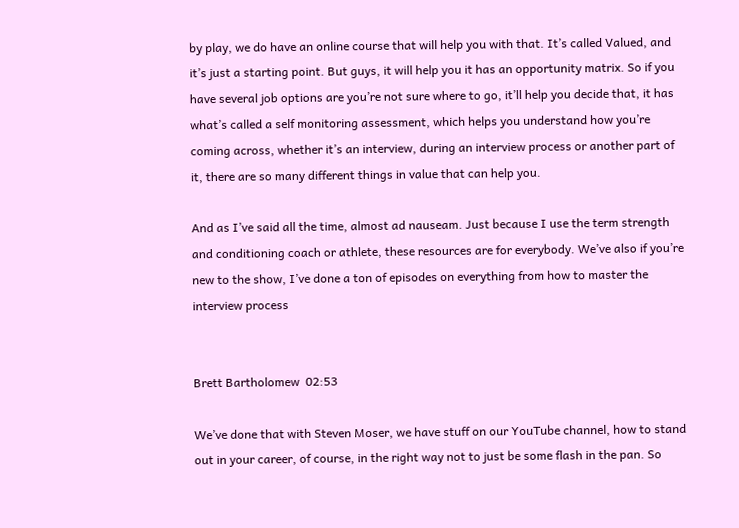by play, we do have an online course that will help you with that. It’s called Valued, and it’s just a starting point. But guys, it will help you it has an opportunity matrix. So if you have several job options are you’re not sure where to go, it’ll help you decide that, it has what’s called a self monitoring assessment, which helps you understand how you’re coming across, whether it’s an interview, during an interview process or another part of it, there are so many different things in value that can help you.

And as I’ve said all the time, almost ad nauseam. Just because I use the term strength and conditioning coach or athlete, these resources are for everybody. We’ve also if you’re new to the show, I’ve done a ton of episodes on everything from how to master the interview process


Brett Bartholomew  02:53

We’ve done that with Steven Moser, we have stuff on our YouTube channel, how to stand out in your career, of course, in the right way not to just be some flash in the pan. So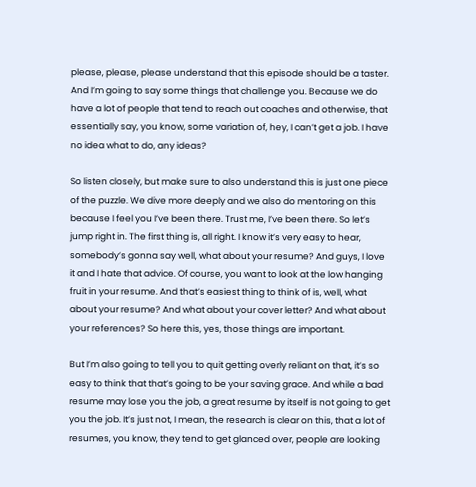please, please, please understand that this episode should be a taster. And I’m going to say some things that challenge you. Because we do have a lot of people that tend to reach out coaches and otherwise, that essentially say, you know, some variation of, hey, I can’t get a job. I have no idea what to do, any ideas?

So listen closely, but make sure to also understand this is just one piece of the puzzle. We dive more deeply and we also do mentoring on this because I feel you I’ve been there. Trust me, I’ve been there. So let’s jump right in. The first thing is, all right. I know it’s very easy to hear, somebody’s gonna say well, what about your resume? And guys, I love it and I hate that advice. Of course, you want to look at the low hanging fruit in your resume. And that’s easiest thing to think of is, well, what about your resume? And what about your cover letter? And what about your references? So here this, yes, those things are important.

But I’m also going to tell you to quit getting overly reliant on that, it’s so easy to think that that’s going to be your saving grace. And while a bad resume may lose you the job, a great resume by itself is not going to get you the job. It’s just not, I mean, the research is clear on this, that a lot of resumes, you know, they tend to get glanced over, people are looking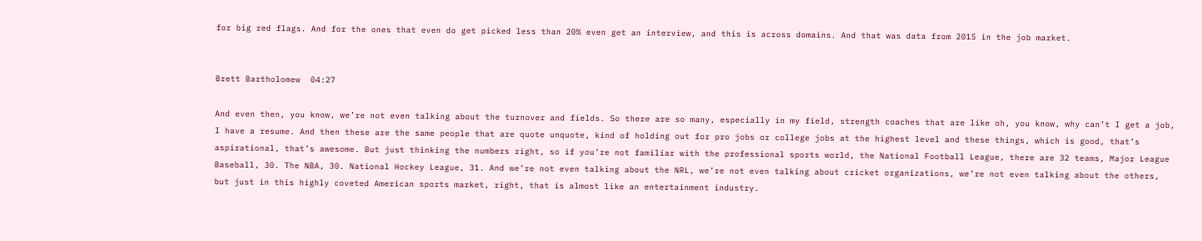for big red flags. And for the ones that even do get picked less than 20% even get an interview, and this is across domains. And that was data from 2015 in the job market.


Brett Bartholomew  04:27

And even then, you know, we’re not even talking about the turnover and fields. So there are so many, especially in my field, strength coaches that are like oh, you know, why can’t I get a job, I have a resume. And then these are the same people that are quote unquote, kind of holding out for pro jobs or college jobs at the highest level and these things, which is good, that’s aspirational, that’s awesome. But just thinking the numbers right, so if you’re not familiar with the professional sports world, the National Football League, there are 32 teams, Major League Baseball, 30. The NBA, 30. National Hockey League, 31. And we’re not even talking about the NRL, we’re not even talking about cricket organizations, we’re not even talking about the others, but just in this highly coveted American sports market, right, that is almost like an entertainment industry.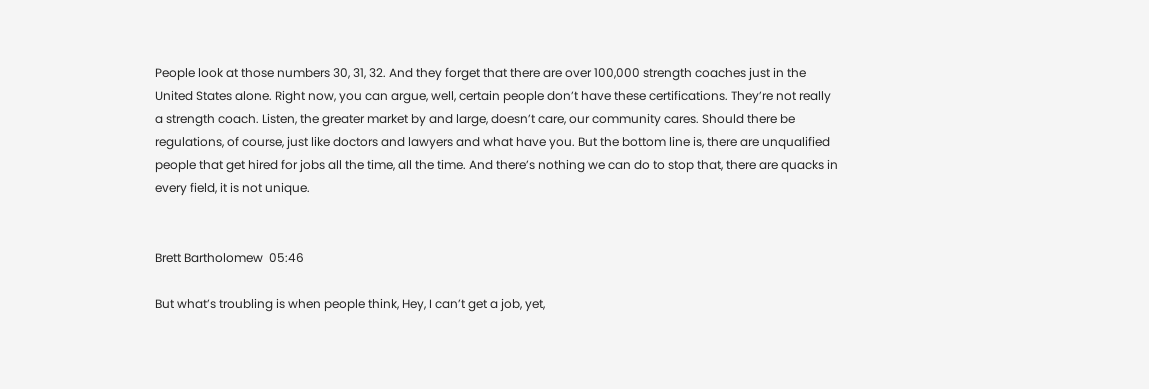People look at those numbers 30, 31, 32. And they forget that there are over 100,000 strength coaches just in the United States alone. Right now, you can argue, well, certain people don’t have these certifications. They’re not really a strength coach. Listen, the greater market by and large, doesn’t care, our community cares. Should there be regulations, of course, just like doctors and lawyers and what have you. But the bottom line is, there are unqualified people that get hired for jobs all the time, all the time. And there’s nothing we can do to stop that, there are quacks in every field, it is not unique.


Brett Bartholomew  05:46

But what’s troubling is when people think, Hey, I can’t get a job, yet,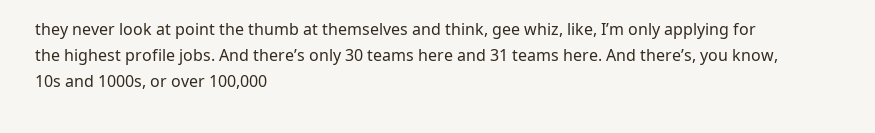they never look at point the thumb at themselves and think, gee whiz, like, I’m only applying for the highest profile jobs. And there’s only 30 teams here and 31 teams here. And there’s, you know, 10s and 1000s, or over 100,000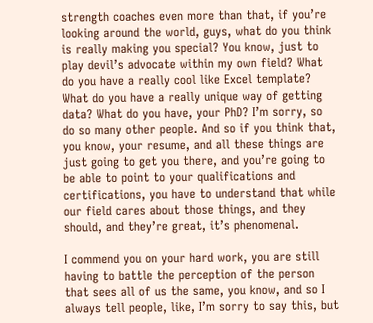strength coaches even more than that, if you’re looking around the world, guys, what do you think is really making you special? You know, just to play devil’s advocate within my own field? What do you have a really cool like Excel template? What do you have a really unique way of getting data? What do you have, your PhD? I’m sorry, so do so many other people. And so if you think that, you know, your resume, and all these things are just going to get you there, and you’re going to be able to point to your qualifications and certifications, you have to understand that while our field cares about those things, and they should, and they’re great, it’s phenomenal.

I commend you on your hard work, you are still having to battle the perception of the person that sees all of us the same, you know, and so I always tell people, like, I’m sorry to say this, but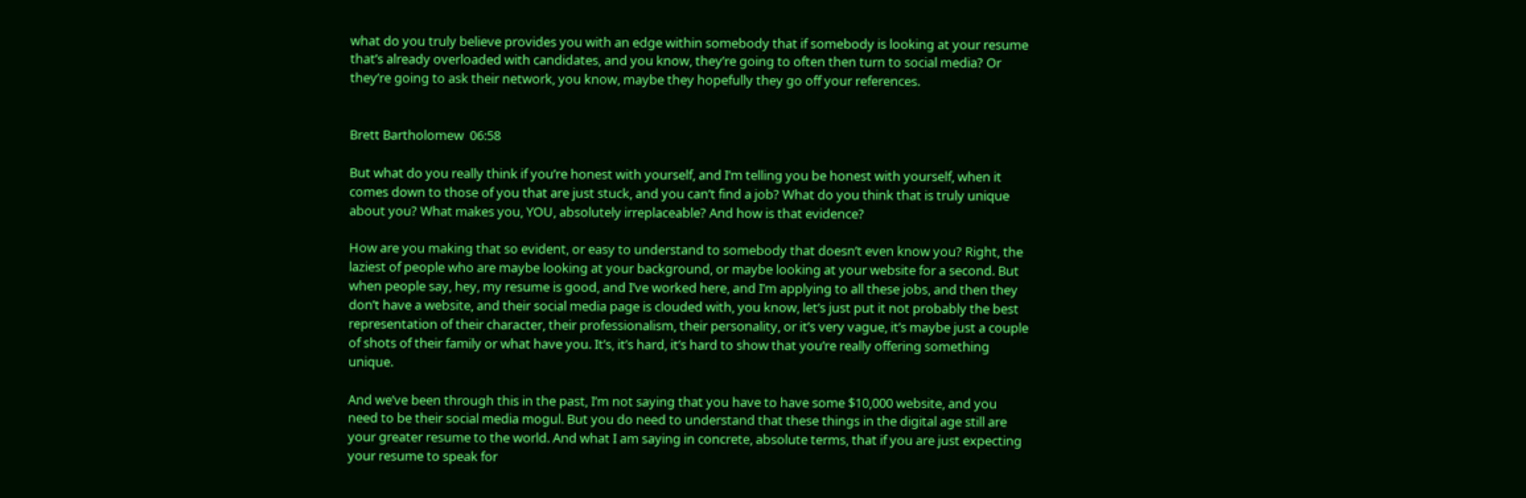what do you truly believe provides you with an edge within somebody that if somebody is looking at your resume that’s already overloaded with candidates, and you know, they’re going to often then turn to social media? Or they’re going to ask their network, you know, maybe they hopefully they go off your references.


Brett Bartholomew  06:58

But what do you really think if you’re honest with yourself, and I’m telling you be honest with yourself, when it comes down to those of you that are just stuck, and you can’t find a job? What do you think that is truly unique about you? What makes you, YOU, absolutely irreplaceable? And how is that evidence?

How are you making that so evident, or easy to understand to somebody that doesn’t even know you? Right, the laziest of people who are maybe looking at your background, or maybe looking at your website for a second. But when people say, hey, my resume is good, and I’ve worked here, and I’m applying to all these jobs, and then they don’t have a website, and their social media page is clouded with, you know, let’s just put it not probably the best representation of their character, their professionalism, their personality, or it’s very vague, it’s maybe just a couple of shots of their family or what have you. It’s, it’s hard, it’s hard to show that you’re really offering something unique.

And we’ve been through this in the past, I’m not saying that you have to have some $10,000 website, and you need to be their social media mogul. But you do need to understand that these things in the digital age still are your greater resume to the world. And what I am saying in concrete, absolute terms, that if you are just expecting your resume to speak for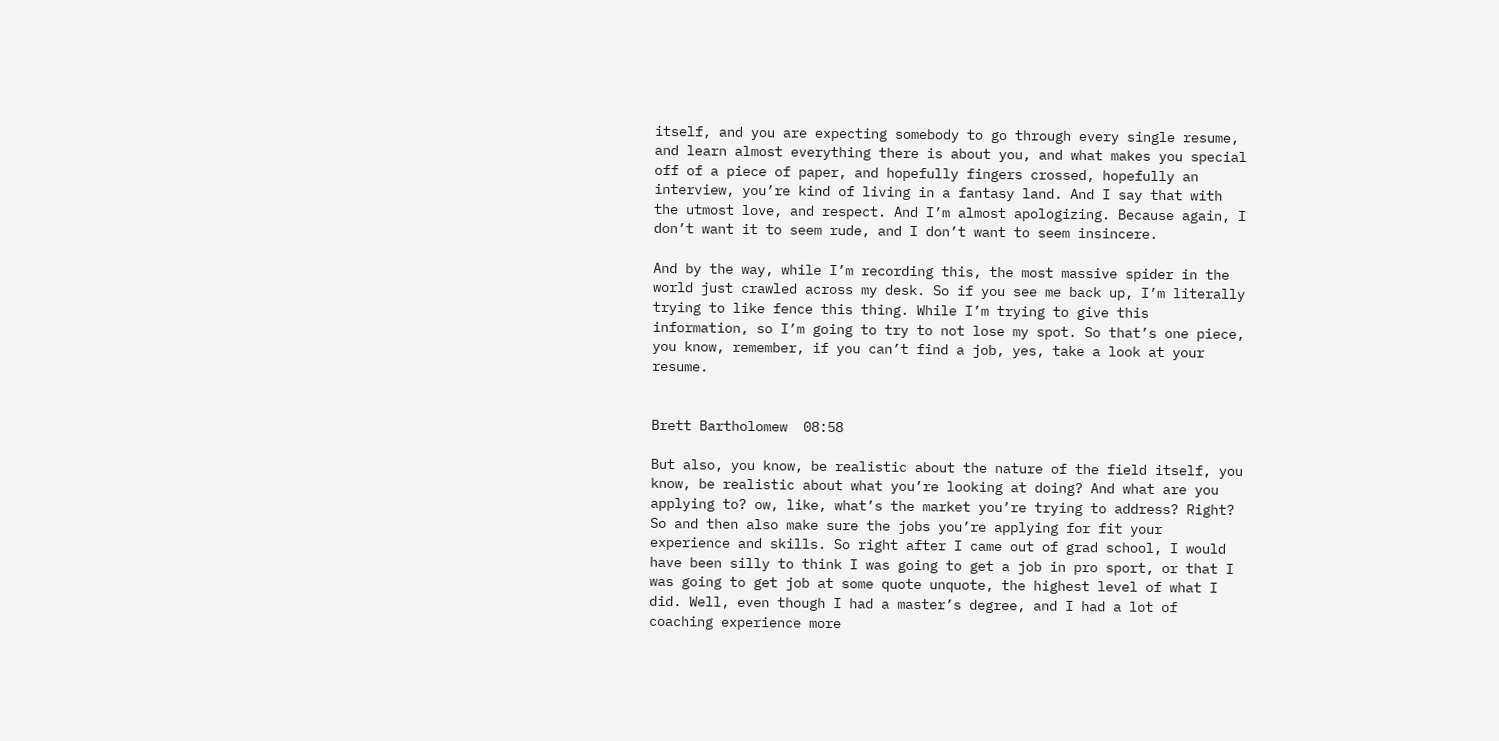itself, and you are expecting somebody to go through every single resume, and learn almost everything there is about you, and what makes you special off of a piece of paper, and hopefully fingers crossed, hopefully an interview, you’re kind of living in a fantasy land. And I say that with the utmost love, and respect. And I’m almost apologizing. Because again, I don’t want it to seem rude, and I don’t want to seem insincere.

And by the way, while I’m recording this, the most massive spider in the world just crawled across my desk. So if you see me back up, I’m literally trying to like fence this thing. While I’m trying to give this information, so I’m going to try to not lose my spot. So that’s one piece, you know, remember, if you can’t find a job, yes, take a look at your resume.


Brett Bartholomew  08:58

But also, you know, be realistic about the nature of the field itself, you know, be realistic about what you’re looking at doing? And what are you applying to? ow, like, what’s the market you’re trying to address? Right? So and then also make sure the jobs you’re applying for fit your experience and skills. So right after I came out of grad school, I would have been silly to think I was going to get a job in pro sport, or that I was going to get job at some quote unquote, the highest level of what I did. Well, even though I had a master’s degree, and I had a lot of coaching experience more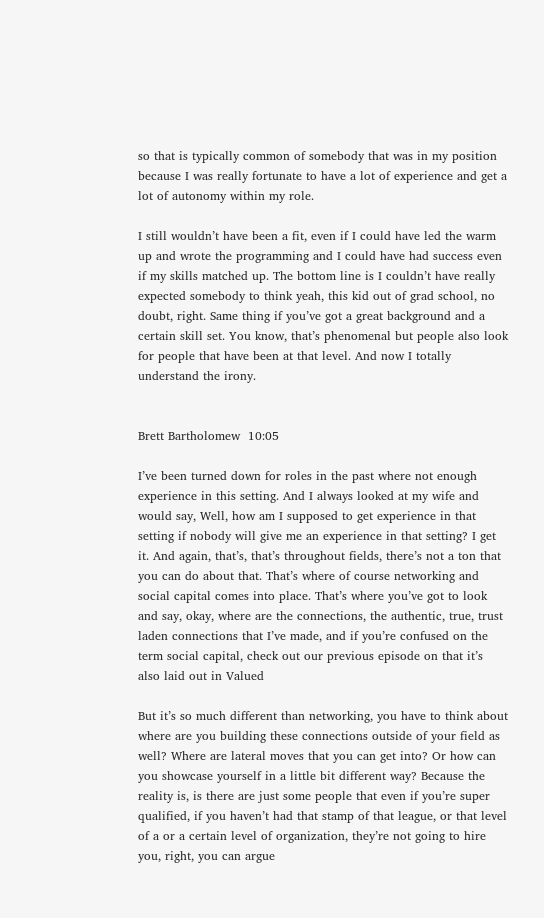so that is typically common of somebody that was in my position because I was really fortunate to have a lot of experience and get a lot of autonomy within my role.

I still wouldn’t have been a fit, even if I could have led the warm up and wrote the programming and I could have had success even if my skills matched up. The bottom line is I couldn’t have really expected somebody to think yeah, this kid out of grad school, no doubt, right. Same thing if you’ve got a great background and a certain skill set. You know, that’s phenomenal but people also look for people that have been at that level. And now I totally understand the irony.


Brett Bartholomew  10:05

I’ve been turned down for roles in the past where not enough experience in this setting. And I always looked at my wife and would say, Well, how am I supposed to get experience in that setting if nobody will give me an experience in that setting? I get it. And again, that’s, that’s throughout fields, there’s not a ton that you can do about that. That’s where of course networking and social capital comes into place. That’s where you’ve got to look and say, okay, where are the connections, the authentic, true, trust laden connections that I’ve made, and if you’re confused on the term social capital, check out our previous episode on that it’s also laid out in Valued

But it’s so much different than networking, you have to think about where are you building these connections outside of your field as well? Where are lateral moves that you can get into? Or how can you showcase yourself in a little bit different way? Because the reality is, is there are just some people that even if you’re super qualified, if you haven’t had that stamp of that league, or that level of a or a certain level of organization, they’re not going to hire you, right, you can argue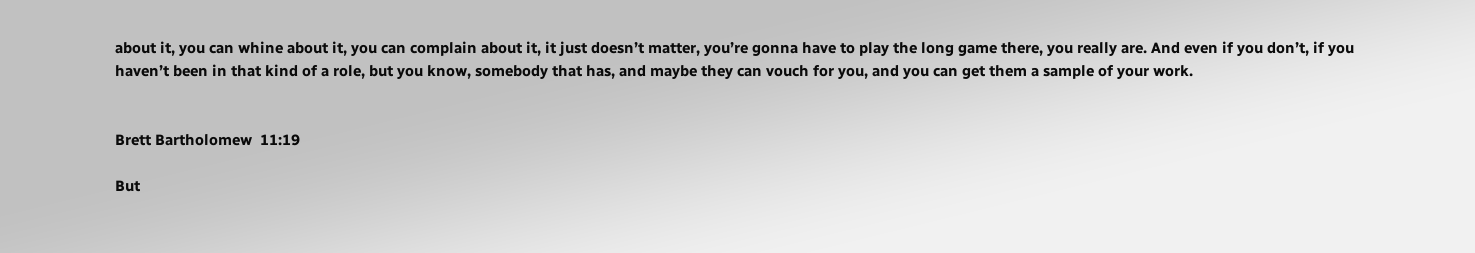about it, you can whine about it, you can complain about it, it just doesn’t matter, you’re gonna have to play the long game there, you really are. And even if you don’t, if you haven’t been in that kind of a role, but you know, somebody that has, and maybe they can vouch for you, and you can get them a sample of your work.


Brett Bartholomew  11:19

But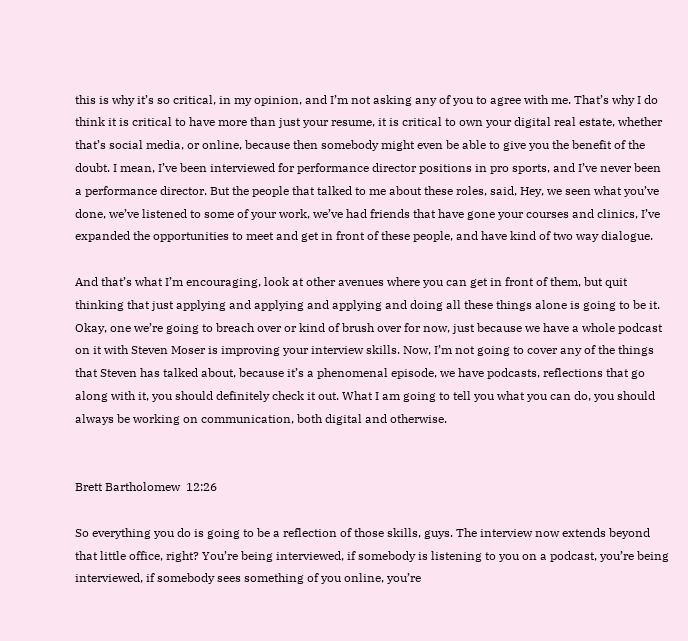this is why it’s so critical, in my opinion, and I’m not asking any of you to agree with me. That’s why I do think it is critical to have more than just your resume, it is critical to own your digital real estate, whether that’s social media, or online, because then somebody might even be able to give you the benefit of the doubt. I mean, I’ve been interviewed for performance director positions in pro sports, and I’ve never been a performance director. But the people that talked to me about these roles, said, Hey, we seen what you’ve done, we’ve listened to some of your work, we’ve had friends that have gone your courses and clinics, I’ve expanded the opportunities to meet and get in front of these people, and have kind of two way dialogue.

And that’s what I’m encouraging, look at other avenues where you can get in front of them, but quit thinking that just applying and applying and applying and doing all these things alone is going to be it. Okay, one we’re going to breach over or kind of brush over for now, just because we have a whole podcast on it with Steven Moser is improving your interview skills. Now, I’m not going to cover any of the things that Steven has talked about, because it’s a phenomenal episode, we have podcasts, reflections that go along with it, you should definitely check it out. What I am going to tell you what you can do, you should always be working on communication, both digital and otherwise.


Brett Bartholomew  12:26

So everything you do is going to be a reflection of those skills, guys. The interview now extends beyond that little office, right? You’re being interviewed, if somebody is listening to you on a podcast, you’re being interviewed, if somebody sees something of you online, you’re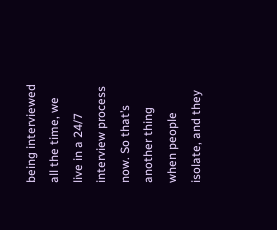being interviewed all the time, we live in a 24/7 interview process now. So that’s another thing when people isolate, and they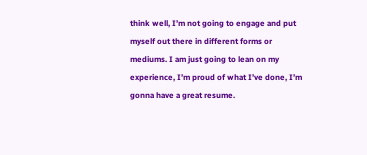think well, I’m not going to engage and put myself out there in different forms or mediums. I am just going to lean on my experience, I’m proud of what I’ve done, I’m gonna have a great resume.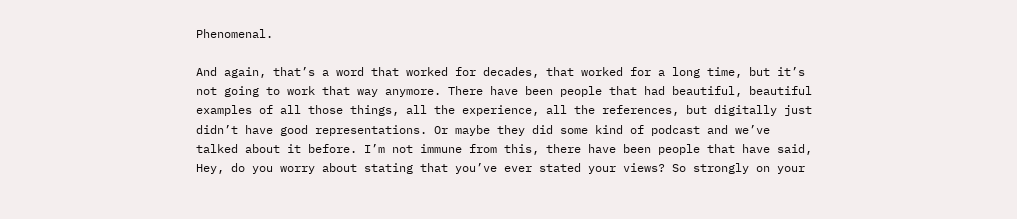Phenomenal.

And again, that’s a word that worked for decades, that worked for a long time, but it’s not going to work that way anymore. There have been people that had beautiful, beautiful examples of all those things, all the experience, all the references, but digitally just didn’t have good representations. Or maybe they did some kind of podcast and we’ve talked about it before. I’m not immune from this, there have been people that have said, Hey, do you worry about stating that you’ve ever stated your views? So strongly on your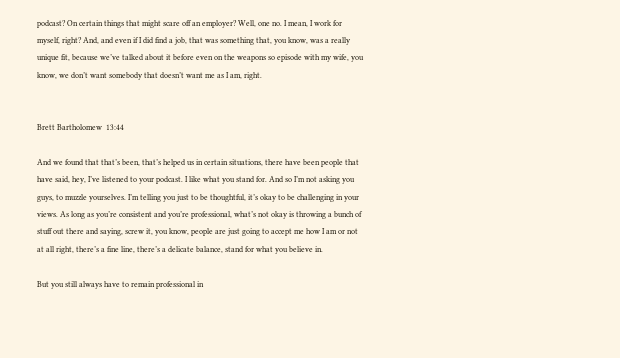podcast? On certain things that might scare off an employer? Well, one no. I mean, I work for myself, right? And, and even if I did find a job, that was something that, you know, was a really unique fit, because we’ve talked about it before even on the weapons so episode with my wife, you know, we don’t want somebody that doesn’t want me as I am, right.


Brett Bartholomew  13:44

And we found that that’s been, that’s helped us in certain situations, there have been people that have said, hey, I’ve listened to your podcast. I like what you stand for. And so I’m not asking you guys, to muzzle yourselves. I’m telling you just to be thoughtful, it’s okay to be challenging in your views. As long as you’re consistent and you’re professional, what’s not okay is throwing a bunch of stuff out there and saying, screw it, you know, people are just going to accept me how I am or not at all right, there’s a fine line, there’s a delicate balance, stand for what you believe in.

But you still always have to remain professional in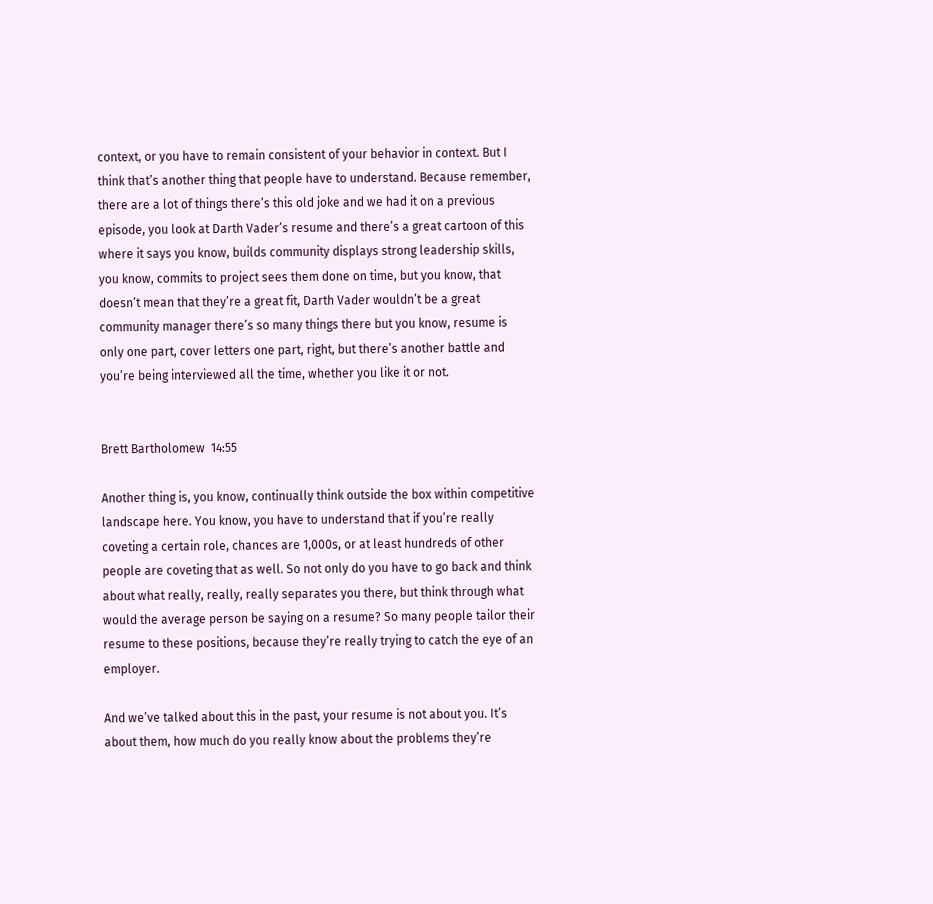context, or you have to remain consistent of your behavior in context. But I think that’s another thing that people have to understand. Because remember, there are a lot of things there’s this old joke and we had it on a previous episode, you look at Darth Vader’s resume and there’s a great cartoon of this where it says you know, builds community displays strong leadership skills, you know, commits to project sees them done on time, but you know, that doesn’t mean that they’re a great fit, Darth Vader wouldn’t be a great community manager there’s so many things there but you know, resume is only one part, cover letters one part, right, but there’s another battle and you’re being interviewed all the time, whether you like it or not.


Brett Bartholomew  14:55

Another thing is, you know, continually think outside the box within competitive landscape here. You know, you have to understand that if you’re really coveting a certain role, chances are 1,000s, or at least hundreds of other people are coveting that as well. So not only do you have to go back and think about what really, really, really separates you there, but think through what would the average person be saying on a resume? So many people tailor their resume to these positions, because they’re really trying to catch the eye of an employer.

And we’ve talked about this in the past, your resume is not about you. It’s about them, how much do you really know about the problems they’re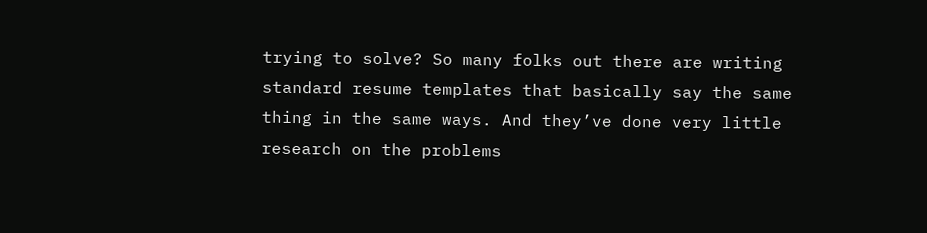trying to solve? So many folks out there are writing standard resume templates that basically say the same thing in the same ways. And they’ve done very little research on the problems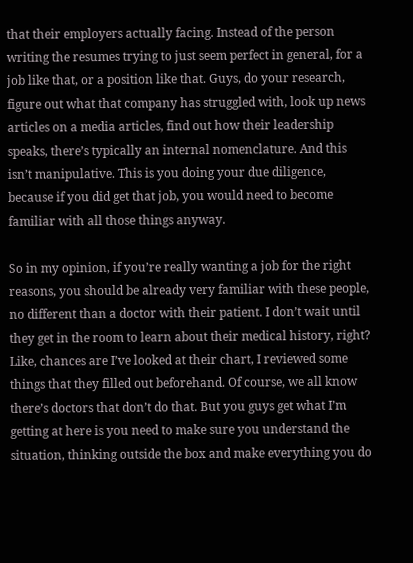that their employers actually facing. Instead of the person writing the resumes trying to just seem perfect in general, for a job like that, or a position like that. Guys, do your research, figure out what that company has struggled with, look up news articles on a media articles, find out how their leadership speaks, there’s typically an internal nomenclature. And this isn’t manipulative. This is you doing your due diligence, because if you did get that job, you would need to become familiar with all those things anyway.

So in my opinion, if you’re really wanting a job for the right reasons, you should be already very familiar with these people, no different than a doctor with their patient. I don’t wait until they get in the room to learn about their medical history, right? Like, chances are I’ve looked at their chart, I reviewed some things that they filled out beforehand. Of course, we all know there’s doctors that don’t do that. But you guys get what I’m getting at here is you need to make sure you understand the situation, thinking outside the box and make everything you do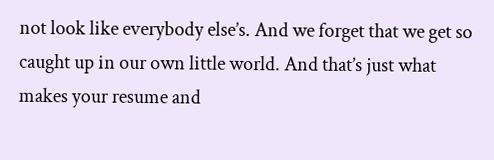not look like everybody else’s. And we forget that we get so caught up in our own little world. And that’s just what makes your resume and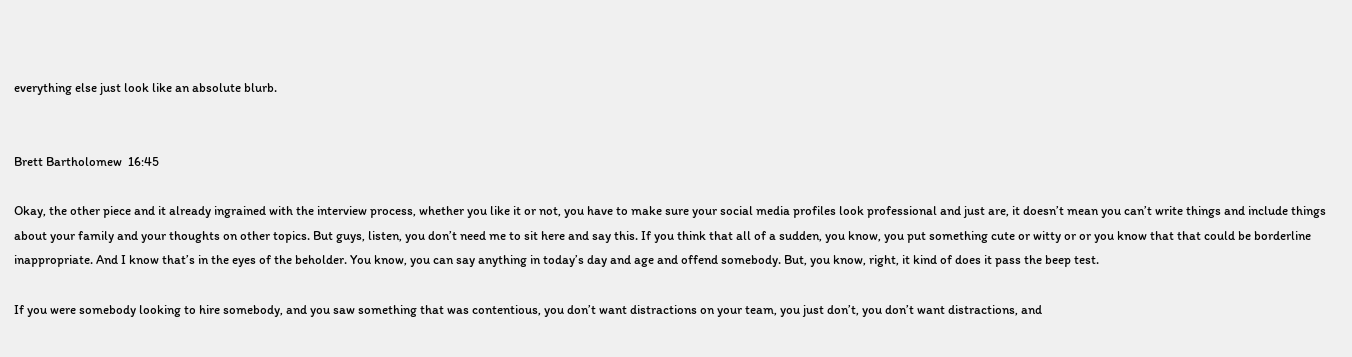everything else just look like an absolute blurb.


Brett Bartholomew  16:45

Okay, the other piece and it already ingrained with the interview process, whether you like it or not, you have to make sure your social media profiles look professional and just are, it doesn’t mean you can’t write things and include things about your family and your thoughts on other topics. But guys, listen, you don’t need me to sit here and say this. If you think that all of a sudden, you know, you put something cute or witty or or you know that that could be borderline inappropriate. And I know that’s in the eyes of the beholder. You know, you can say anything in today’s day and age and offend somebody. But, you know, right, it kind of does it pass the beep test.

If you were somebody looking to hire somebody, and you saw something that was contentious, you don’t want distractions on your team, you just don’t, you don’t want distractions, and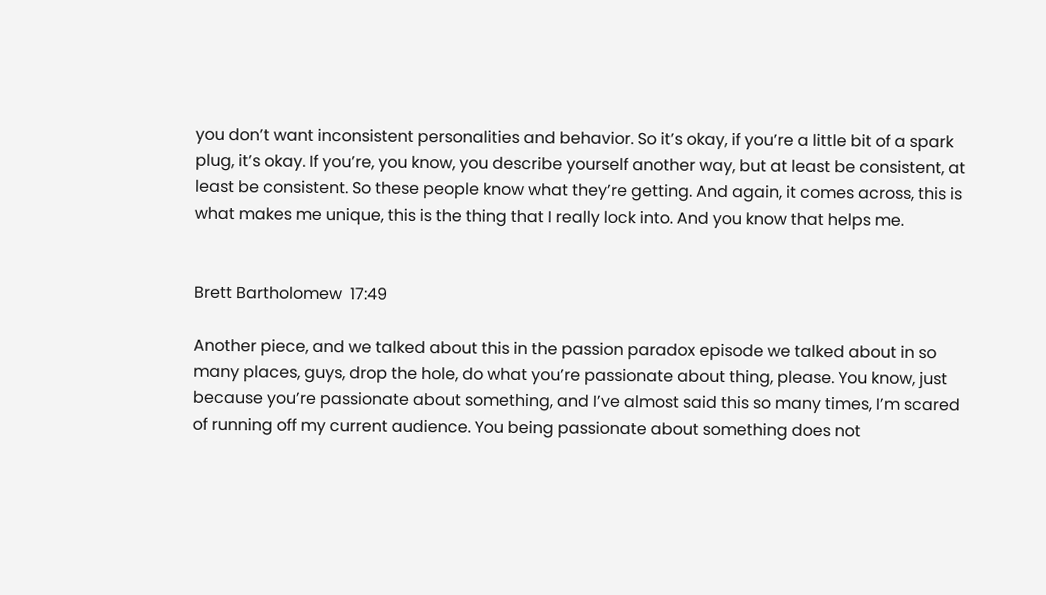you don’t want inconsistent personalities and behavior. So it’s okay, if you’re a little bit of a spark plug, it’s okay. If you’re, you know, you describe yourself another way, but at least be consistent, at least be consistent. So these people know what they’re getting. And again, it comes across, this is what makes me unique, this is the thing that I really lock into. And you know that helps me.


Brett Bartholomew  17:49

Another piece, and we talked about this in the passion paradox episode we talked about in so many places, guys, drop the hole, do what you’re passionate about thing, please. You know, just because you’re passionate about something, and I’ve almost said this so many times, I’m scared of running off my current audience. You being passionate about something does not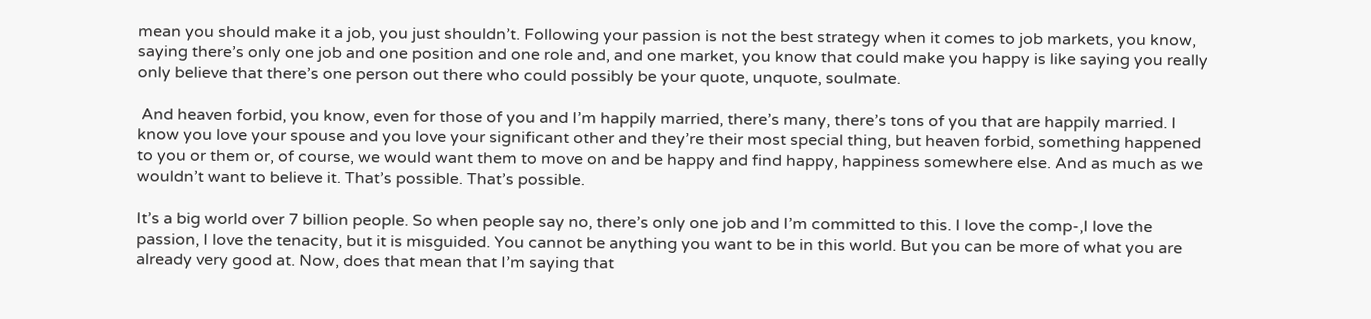mean you should make it a job, you just shouldn’t. Following your passion is not the best strategy when it comes to job markets, you know, saying there’s only one job and one position and one role and, and one market, you know that could make you happy is like saying you really only believe that there’s one person out there who could possibly be your quote, unquote, soulmate.

 And heaven forbid, you know, even for those of you and I’m happily married, there’s many, there’s tons of you that are happily married. I know you love your spouse and you love your significant other and they’re their most special thing, but heaven forbid, something happened to you or them or, of course, we would want them to move on and be happy and find happy, happiness somewhere else. And as much as we wouldn’t want to believe it. That’s possible. That’s possible.

It’s a big world over 7 billion people. So when people say no, there’s only one job and I’m committed to this. I love the comp-,I love the passion, I love the tenacity, but it is misguided. You cannot be anything you want to be in this world. But you can be more of what you are already very good at. Now, does that mean that I’m saying that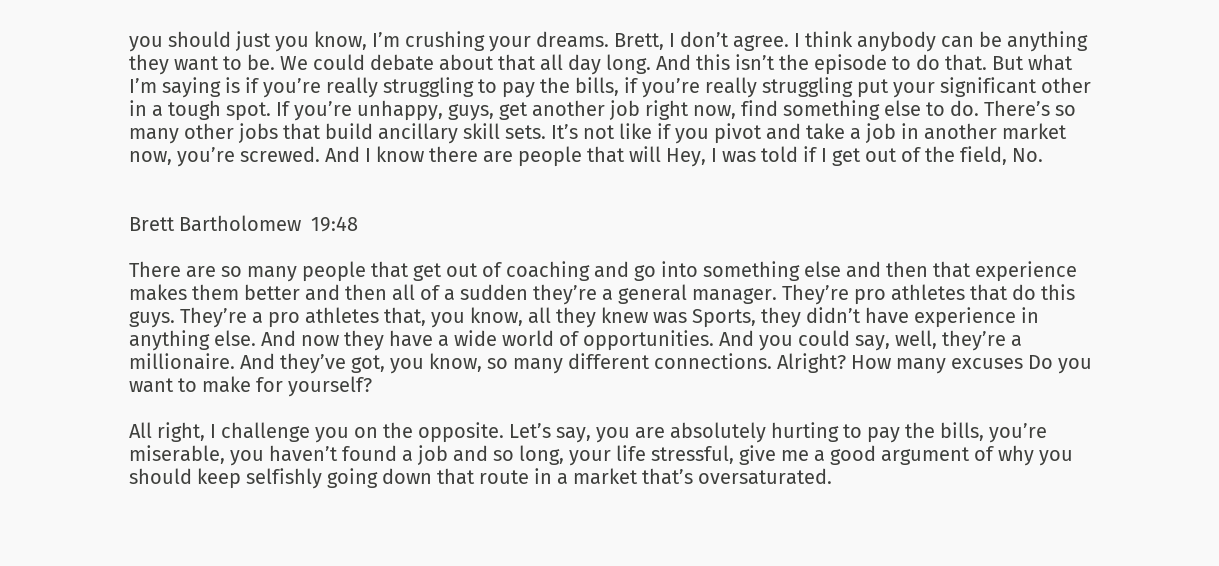you should just you know, I’m crushing your dreams. Brett, I don’t agree. I think anybody can be anything they want to be. We could debate about that all day long. And this isn’t the episode to do that. But what I’m saying is if you’re really struggling to pay the bills, if you’re really struggling put your significant other in a tough spot. If you’re unhappy, guys, get another job right now, find something else to do. There’s so many other jobs that build ancillary skill sets. It’s not like if you pivot and take a job in another market now, you’re screwed. And I know there are people that will Hey, I was told if I get out of the field, No.


Brett Bartholomew  19:48

There are so many people that get out of coaching and go into something else and then that experience makes them better and then all of a sudden they’re a general manager. They’re pro athletes that do this guys. They’re a pro athletes that, you know, all they knew was Sports, they didn’t have experience in anything else. And now they have a wide world of opportunities. And you could say, well, they’re a millionaire. And they’ve got, you know, so many different connections. Alright? How many excuses Do you want to make for yourself?

All right, I challenge you on the opposite. Let’s say, you are absolutely hurting to pay the bills, you’re miserable, you haven’t found a job and so long, your life stressful, give me a good argument of why you should keep selfishly going down that route in a market that’s oversaturated.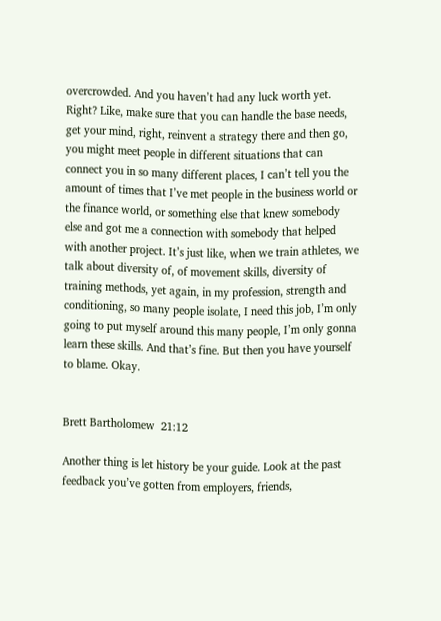overcrowded. And you haven’t had any luck worth yet. Right? Like, make sure that you can handle the base needs, get your mind, right, reinvent a strategy there and then go, you might meet people in different situations that can connect you in so many different places, I can’t tell you the amount of times that I’ve met people in the business world or the finance world, or something else that knew somebody else and got me a connection with somebody that helped with another project. It’s just like, when we train athletes, we talk about diversity of, of movement skills, diversity of training methods, yet again, in my profession, strength and conditioning, so many people isolate, I need this job, I’m only going to put myself around this many people, I’m only gonna learn these skills. And that’s fine. But then you have yourself to blame. Okay.


Brett Bartholomew  21:12

Another thing is let history be your guide. Look at the past feedback you’ve gotten from employers, friends,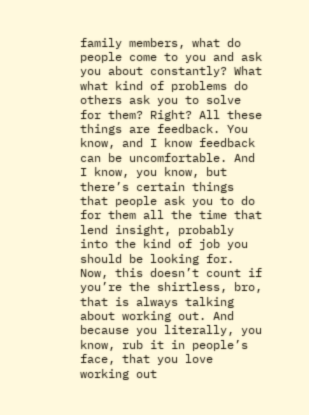family members, what do people come to you and ask you about constantly? What what kind of problems do others ask you to solve for them? Right? All these things are feedback. You know, and I know feedback can be uncomfortable. And I know, you know, but there’s certain things that people ask you to do for them all the time that lend insight, probably into the kind of job you should be looking for. Now, this doesn’t count if you’re the shirtless, bro, that is always talking about working out. And because you literally, you know, rub it in people’s face, that you love working out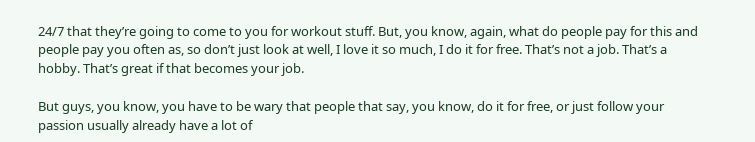24/7 that they’re going to come to you for workout stuff. But, you know, again, what do people pay for this and people pay you often as, so don’t just look at well, I love it so much, I do it for free. That’s not a job. That’s a hobby. That’s great if that becomes your job.

But guys, you know, you have to be wary that people that say, you know, do it for free, or just follow your passion usually already have a lot of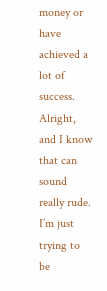money or have achieved a lot of success. Alright, and I know that can sound really rude. I’m just trying to be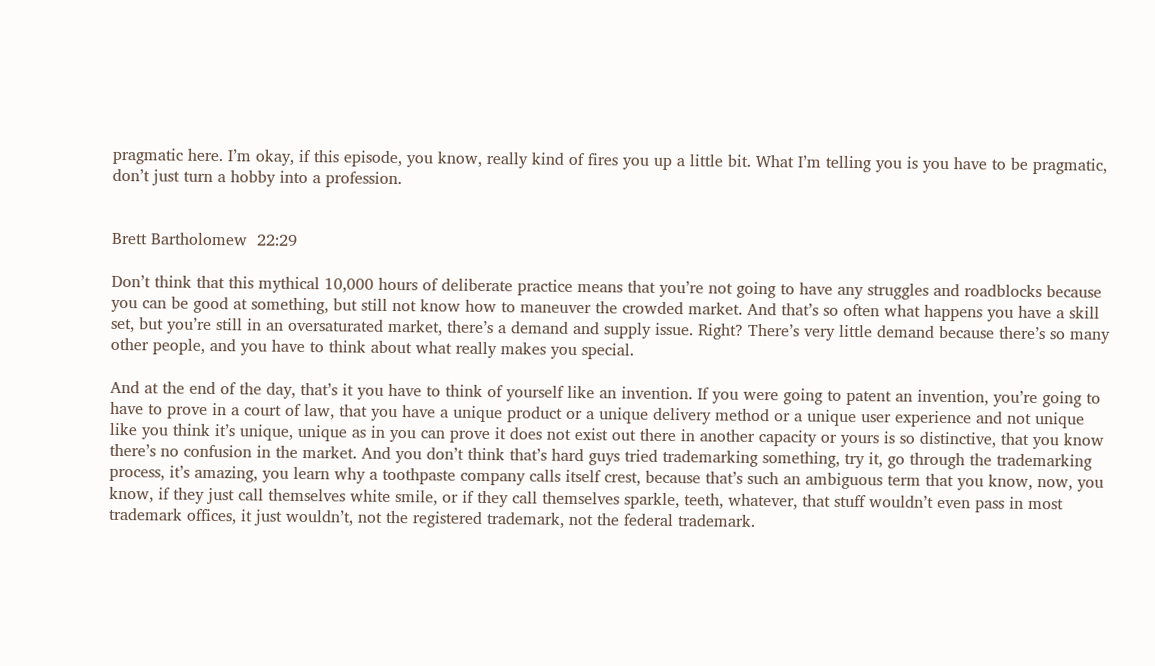pragmatic here. I’m okay, if this episode, you know, really kind of fires you up a little bit. What I’m telling you is you have to be pragmatic, don’t just turn a hobby into a profession.


Brett Bartholomew  22:29

Don’t think that this mythical 10,000 hours of deliberate practice means that you’re not going to have any struggles and roadblocks because you can be good at something, but still not know how to maneuver the crowded market. And that’s so often what happens you have a skill set, but you’re still in an oversaturated market, there’s a demand and supply issue. Right? There’s very little demand because there’s so many other people, and you have to think about what really makes you special.

And at the end of the day, that’s it you have to think of yourself like an invention. If you were going to patent an invention, you’re going to have to prove in a court of law, that you have a unique product or a unique delivery method or a unique user experience and not unique like you think it’s unique, unique as in you can prove it does not exist out there in another capacity or yours is so distinctive, that you know there’s no confusion in the market. And you don’t think that’s hard guys tried trademarking something, try it, go through the trademarking process, it’s amazing, you learn why a toothpaste company calls itself crest, because that’s such an ambiguous term that you know, now, you know, if they just call themselves white smile, or if they call themselves sparkle, teeth, whatever, that stuff wouldn’t even pass in most trademark offices, it just wouldn’t, not the registered trademark, not the federal trademark.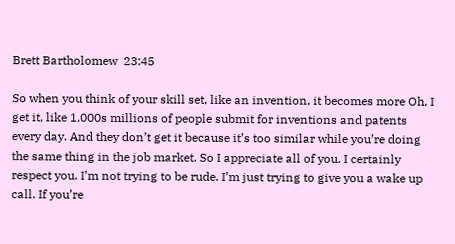Brett Bartholomew  23:45

So when you think of your skill set, like an invention, it becomes more Oh, I get it, like 1,000s millions of people submit for inventions and patents every day. And they don’t get it because it’s too similar while you’re doing the same thing in the job market. So I appreciate all of you. I certainly respect you. I’m not trying to be rude. I’m just trying to give you a wake up call. If you’re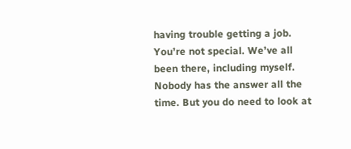having trouble getting a job. You’re not special. We’ve all been there, including myself. Nobody has the answer all the time. But you do need to look at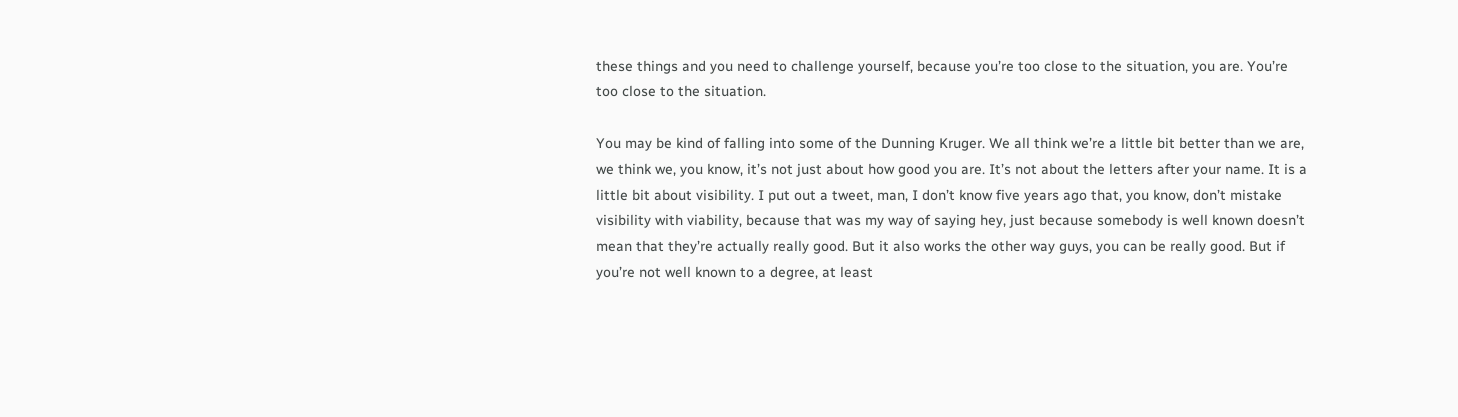these things and you need to challenge yourself, because you’re too close to the situation, you are. You’re too close to the situation.

You may be kind of falling into some of the Dunning Kruger. We all think we’re a little bit better than we are, we think we, you know, it’s not just about how good you are. It’s not about the letters after your name. It is a little bit about visibility. I put out a tweet, man, I don’t know five years ago that, you know, don’t mistake visibility with viability, because that was my way of saying hey, just because somebody is well known doesn’t mean that they’re actually really good. But it also works the other way guys, you can be really good. But if you’re not well known to a degree, at least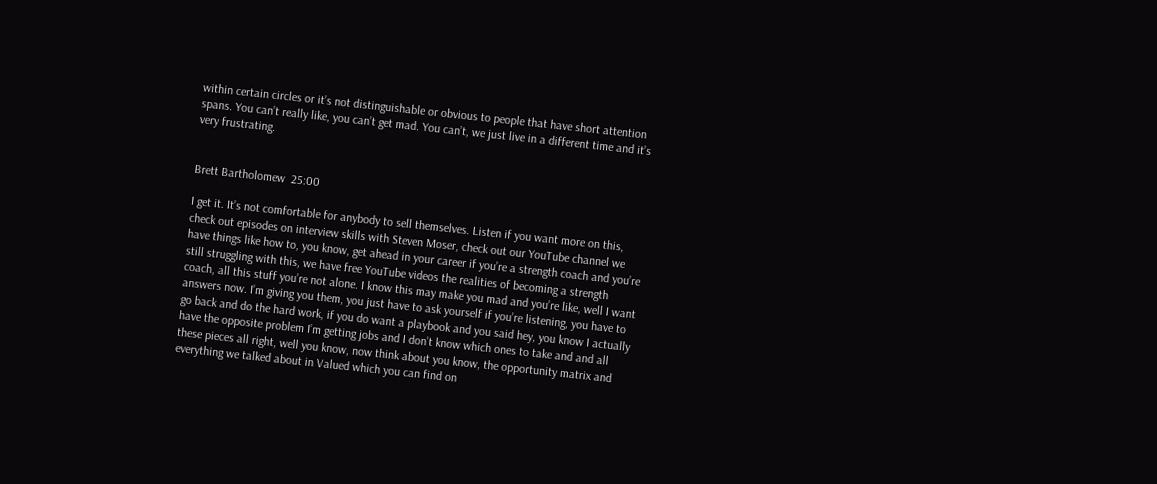within certain circles or it’s not distinguishable or obvious to people that have short attention spans. You can’t really like, you can’t get mad. You can’t, we just live in a different time and it’s very frustrating.


Brett Bartholomew  25:00

I get it. It’s not comfortable for anybody to sell themselves. Listen if you want more on this, check out episodes on interview skills with Steven Moser, check out our YouTube channel we have things like how to, you know, get ahead in your career if you’re a strength coach and you’re still struggling with this, we have free YouTube videos the realities of becoming a strength coach, all this stuff you’re not alone. I know this may make you mad and you’re like, well I want answers now. I’m giving you them, you just have to ask yourself if you’re listening, you have to go back and do the hard work, if you do want a playbook and you said hey, you know I actually have the opposite problem I’m getting jobs and I don’t know which ones to take and and all these pieces all right, well you know, now think about you know, the opportunity matrix and everything we talked about in Valued which you can find on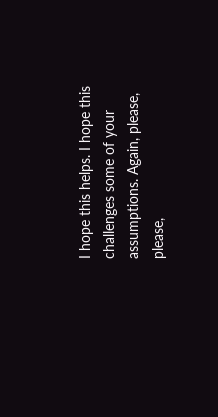I hope this helps. I hope this challenges some of your assumptions. Again, please, please,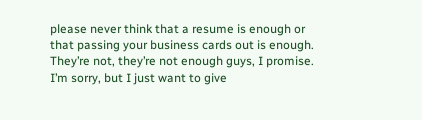please never think that a resume is enough or that passing your business cards out is enough. They’re not, they’re not enough guys, I promise. I’m sorry, but I just want to give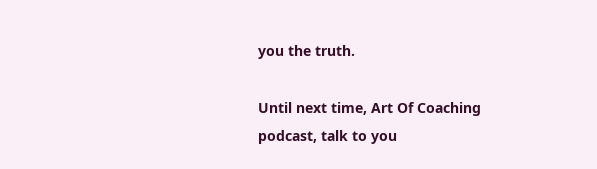you the truth.

Until next time, Art Of Coaching podcast, talk to you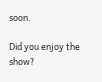soon.

Did you enjoy the show?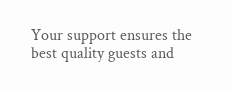Your support ensures the best quality guests and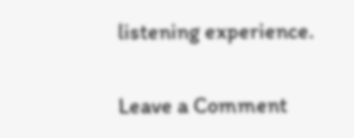listening experience.

Leave a Comment